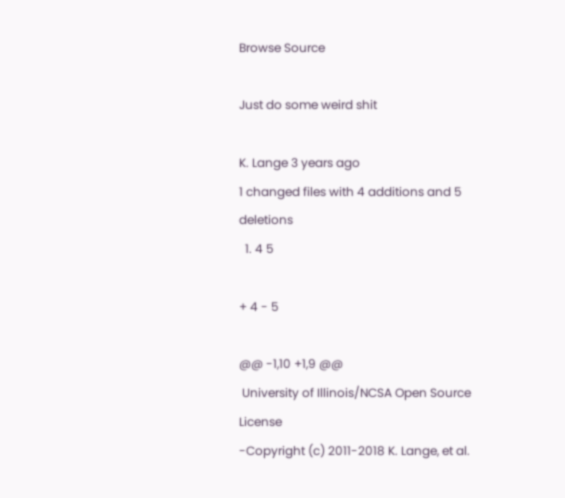Browse Source

Just do some weird shit

K. Lange 3 years ago
1 changed files with 4 additions and 5 deletions
  1. 4 5

+ 4 - 5

@@ -1,10 +1,9 @@
 University of Illinois/NCSA Open Source License
-Copyright (c) 2011-2018 K. Lange, et al.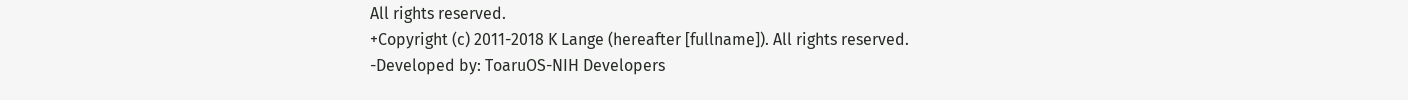All rights reserved.
+Copyright (c) 2011-2018 K Lange (hereafter [fullname]). All rights reserved.
-Developed by: ToaruOS-NIH Developers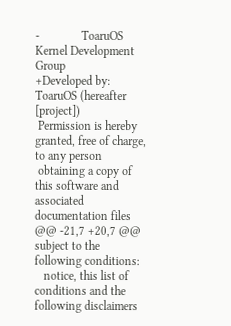-              ToaruOS Kernel Development Group
+Developed by: ToaruOS (hereafter [project])
 Permission is hereby granted, free of charge, to any person
 obtaining a copy of this software and associated documentation files
@@ -21,7 +20,7 @@ subject to the following conditions:
   notice, this list of conditions and the following disclaimers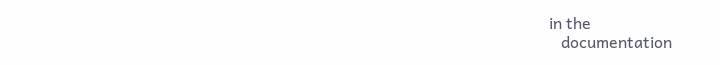in the
   documentation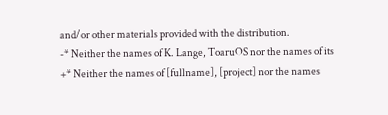and/or other materials provided with the distribution.
-* Neither the names of K. Lange, ToaruOS nor the names of its
+* Neither the names of [fullname], [project] nor the names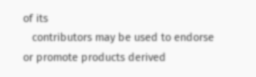of its
   contributors may be used to endorse or promote products derived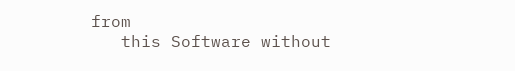from
   this Software without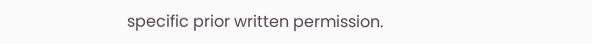specific prior written permission.